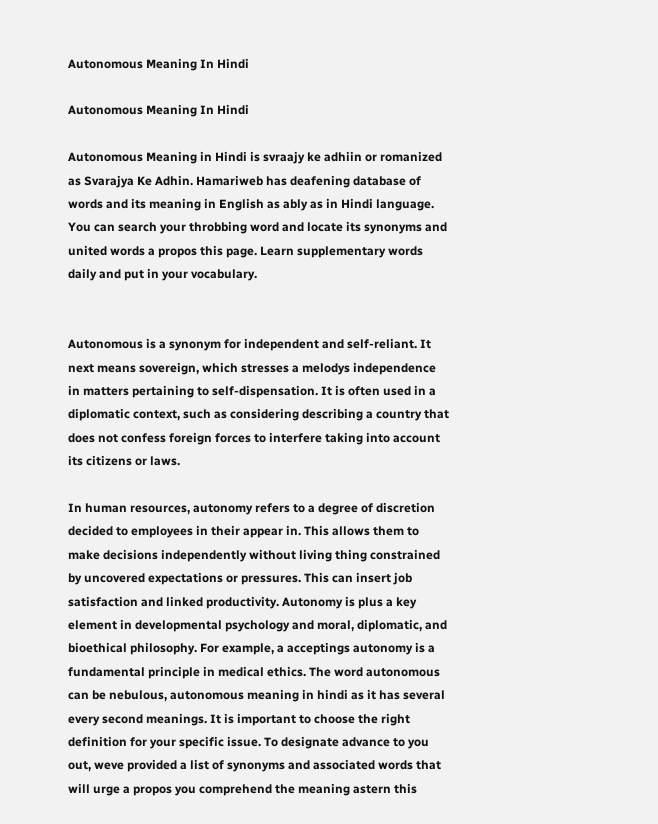Autonomous Meaning In Hindi

Autonomous Meaning In Hindi

Autonomous Meaning in Hindi is svraajy ke adhiin or romanized as Svarajya Ke Adhin. Hamariweb has deafening database of words and its meaning in English as ably as in Hindi language. You can search your throbbing word and locate its synonyms and united words a propos this page. Learn supplementary words daily and put in your vocabulary.


Autonomous is a synonym for independent and self-reliant. It next means sovereign, which stresses a melodys independence in matters pertaining to self-dispensation. It is often used in a diplomatic context, such as considering describing a country that does not confess foreign forces to interfere taking into account its citizens or laws.

In human resources, autonomy refers to a degree of discretion decided to employees in their appear in. This allows them to make decisions independently without living thing constrained by uncovered expectations or pressures. This can insert job satisfaction and linked productivity. Autonomy is plus a key element in developmental psychology and moral, diplomatic, and bioethical philosophy. For example, a acceptings autonomy is a fundamental principle in medical ethics. The word autonomous can be nebulous, autonomous meaning in hindi as it has several every second meanings. It is important to choose the right definition for your specific issue. To designate advance to you out, weve provided a list of synonyms and associated words that will urge a propos you comprehend the meaning astern this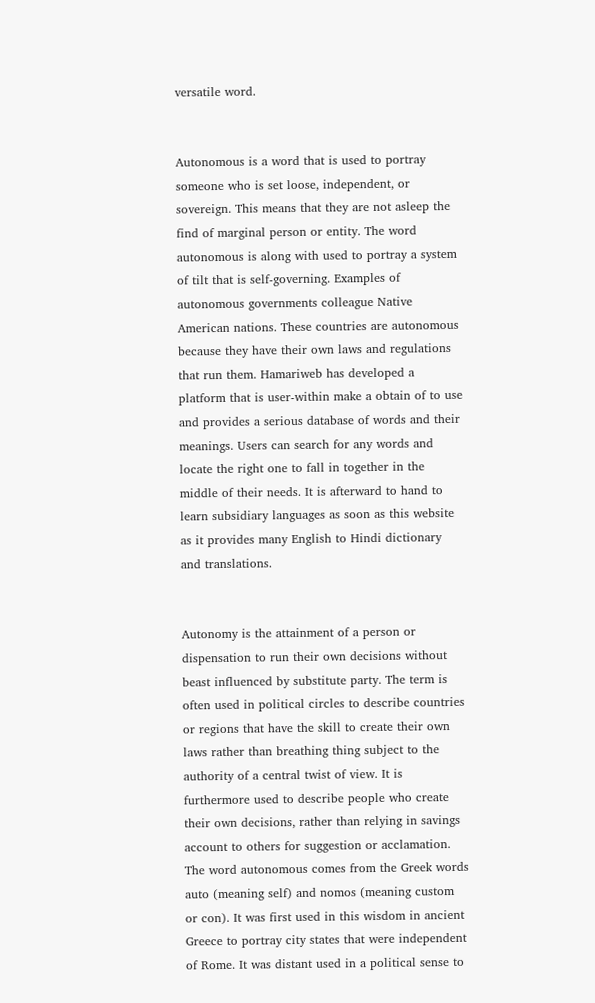versatile word.


Autonomous is a word that is used to portray someone who is set loose, independent, or sovereign. This means that they are not asleep the find of marginal person or entity. The word autonomous is along with used to portray a system of tilt that is self-governing. Examples of autonomous governments colleague Native American nations. These countries are autonomous because they have their own laws and regulations that run them. Hamariweb has developed a platform that is user-within make a obtain of to use and provides a serious database of words and their meanings. Users can search for any words and locate the right one to fall in together in the middle of their needs. It is afterward to hand to learn subsidiary languages as soon as this website as it provides many English to Hindi dictionary and translations.


Autonomy is the attainment of a person or dispensation to run their own decisions without beast influenced by substitute party. The term is often used in political circles to describe countries or regions that have the skill to create their own laws rather than breathing thing subject to the authority of a central twist of view. It is furthermore used to describe people who create their own decisions, rather than relying in savings account to others for suggestion or acclamation. The word autonomous comes from the Greek words auto (meaning self) and nomos (meaning custom or con). It was first used in this wisdom in ancient Greece to portray city states that were independent of Rome. It was distant used in a political sense to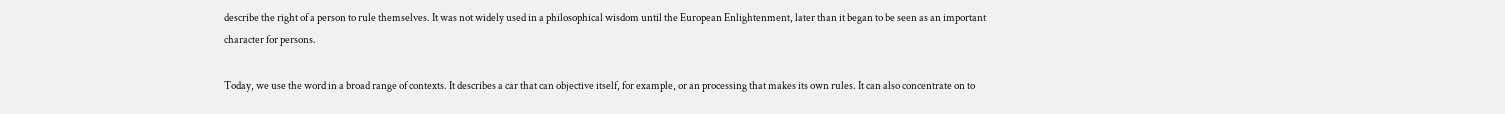describe the right of a person to rule themselves. It was not widely used in a philosophical wisdom until the European Enlightenment, later than it began to be seen as an important character for persons.

Today, we use the word in a broad range of contexts. It describes a car that can objective itself, for example, or an processing that makes its own rules. It can also concentrate on to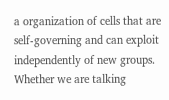a organization of cells that are self-governing and can exploit independently of new groups. Whether we are talking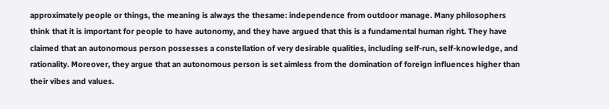approximately people or things, the meaning is always the thesame: independence from outdoor manage. Many philosophers think that it is important for people to have autonomy, and they have argued that this is a fundamental human right. They have claimed that an autonomous person possesses a constellation of very desirable qualities, including self-run, self-knowledge, and rationality. Moreover, they argue that an autonomous person is set aimless from the domination of foreign influences higher than their vibes and values.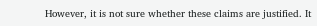However, it is not sure whether these claims are justified. It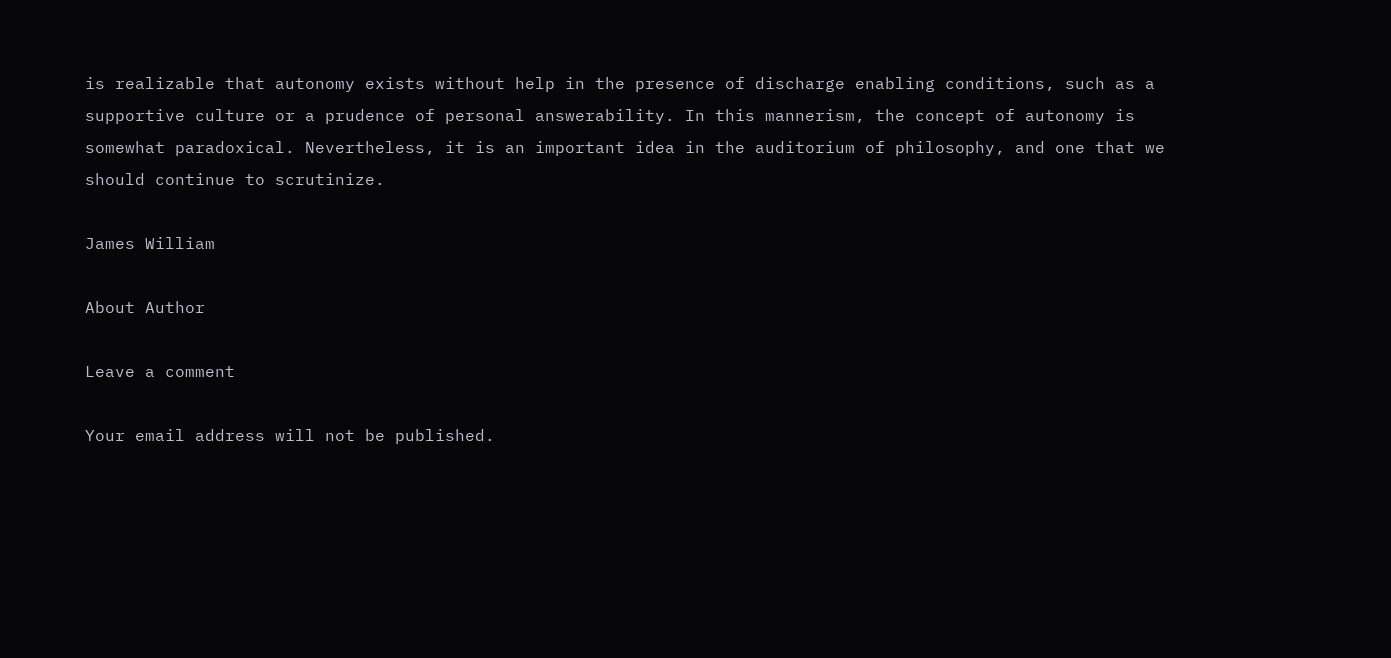is realizable that autonomy exists without help in the presence of discharge enabling conditions, such as a supportive culture or a prudence of personal answerability. In this mannerism, the concept of autonomy is somewhat paradoxical. Nevertheless, it is an important idea in the auditorium of philosophy, and one that we should continue to scrutinize.

James William

About Author

Leave a comment

Your email address will not be published.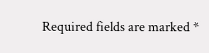Required fields are marked *